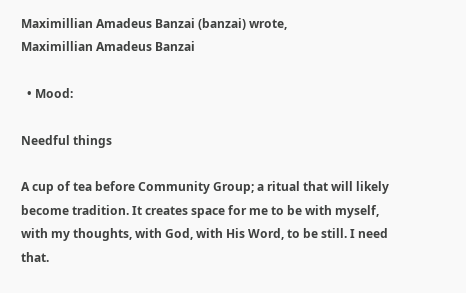Maximillian Amadeus Banzai (banzai) wrote,
Maximillian Amadeus Banzai

  • Mood:

Needful things

A cup of tea before Community Group; a ritual that will likely become tradition. It creates space for me to be with myself, with my thoughts, with God, with His Word, to be still. I need that.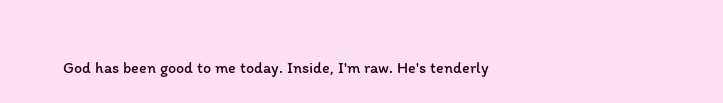God has been good to me today. Inside, I'm raw. He's tenderly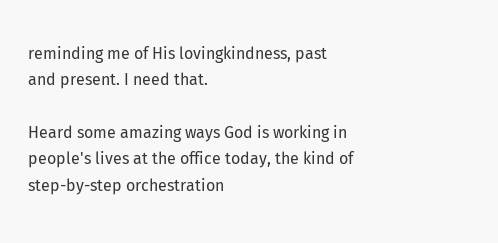reminding me of His lovingkindness, past and present. I need that.

Heard some amazing ways God is working in people's lives at the office today, the kind of step-by-step orchestration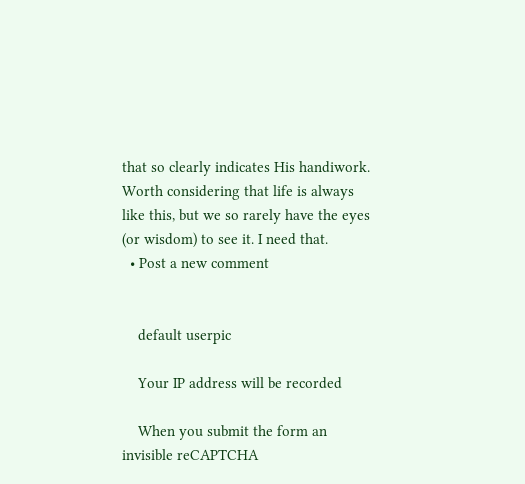that so clearly indicates His handiwork. Worth considering that life is always like this, but we so rarely have the eyes (or wisdom) to see it. I need that.
  • Post a new comment


    default userpic

    Your IP address will be recorded

    When you submit the form an invisible reCAPTCHA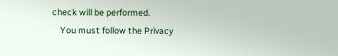check will be performed.
    You must follow the Privacy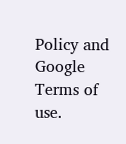Policy and Google Terms of use.